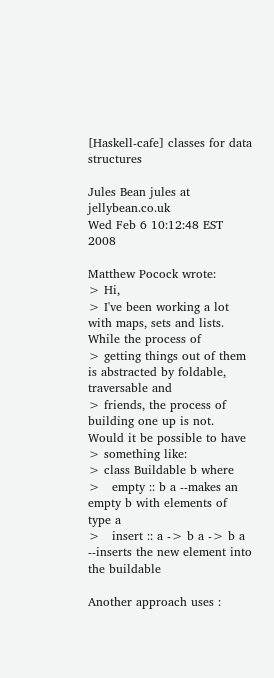[Haskell-cafe] classes for data structures

Jules Bean jules at jellybean.co.uk
Wed Feb 6 10:12:48 EST 2008

Matthew Pocock wrote:
> Hi,
> I've been working a lot with maps, sets and lists. While the process of
> getting things out of them is abstracted by foldable, traversable and
> friends, the process of building one up is not. Would it be possible to have
> something like:
> class Buildable b where
>   empty :: b a --makes an empty b with elements of type a
>   insert :: a -> b a -> b a --inserts the new element into the buildable

Another approach uses :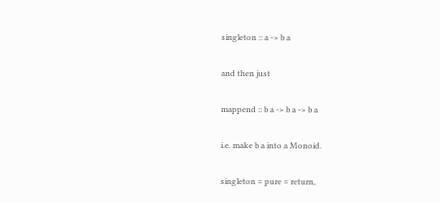singleton :: a -> b a

and then just

mappend :: b a -> b a -> b a

i.e. make b a into a Monoid.

singleton = pure = return,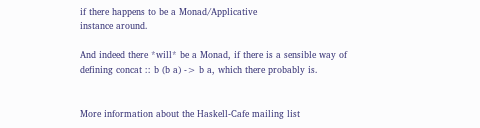if there happens to be a Monad/Applicative
instance around.

And indeed there *will* be a Monad, if there is a sensible way of
defining concat :: b (b a) -> b a, which there probably is.


More information about the Haskell-Cafe mailing list